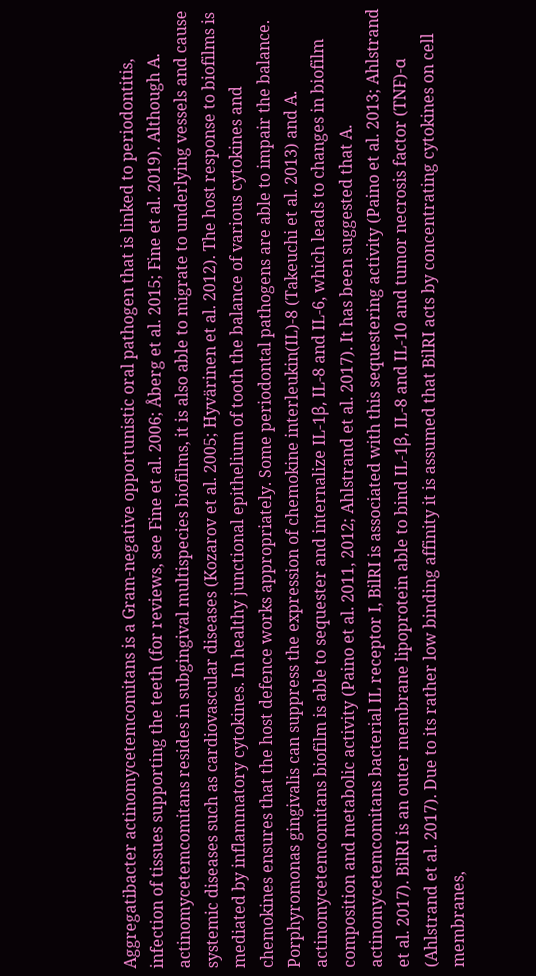Aggregatibacter actinomycetemcomitans is a Gram-negative opportunistic oral pathogen that is linked to periodontitis, infection of tissues supporting the teeth (for reviews, see Fine et al. 2006; Åberg et al. 2015; Fine et al. 2019). Although A. actinomycetemcomitans resides in subgingival multispecies biofilms, it is also able to migrate to underlying vessels and cause systemic diseases such as cardiovascular diseases (Kozarov et al. 2005; Hyvärinen et al. 2012). The host response to biofilms is mediated by inflammatory cytokines. In healthy junctional epithelium of tooth the balance of various cytokines and chemokines ensures that the host defence works appropriately. Some periodontal pathogens are able to impair the balance. Porphyromonas gingivalis can suppress the expression of chemokine interleukin(IL)-8 (Takeuchi et al. 2013) and A. actinomycetemcomitans biofilm is able to sequester and internalize IL-1β, IL-8 and IL-6, which leads to changes in biofilm composition and metabolic activity (Paino et al. 2011, 2012; Ahlstrand et al. 2017). It has been suggested that A. actinomycetemcomitans bacterial IL receptor I, BilRI is associated with this sequestering activity (Paino et al. 2013; Ahlstrand et al. 2017). BilRI is an outer membrane lipoprotein able to bind IL-1β, IL-8 and IL-10 and tumor necrosis factor (TNF)-α (Ahlstrand et al. 2017). Due to its rather low binding affinity it is assumed that BilRI acts by concentrating cytokines on cell membranes,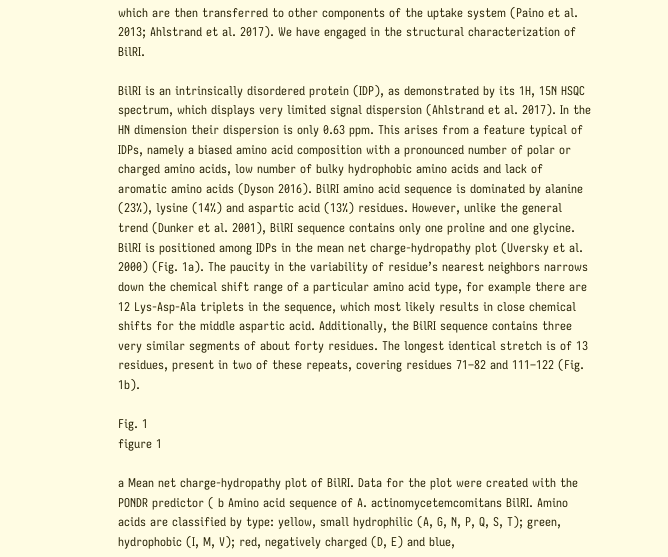which are then transferred to other components of the uptake system (Paino et al. 2013; Ahlstrand et al. 2017). We have engaged in the structural characterization of BilRI.

BilRI is an intrinsically disordered protein (IDP), as demonstrated by its 1H, 15N HSQC spectrum, which displays very limited signal dispersion (Ahlstrand et al. 2017). In the HN dimension their dispersion is only 0.63 ppm. This arises from a feature typical of IDPs, namely a biased amino acid composition with a pronounced number of polar or charged amino acids, low number of bulky hydrophobic amino acids and lack of aromatic amino acids (Dyson 2016). BilRI amino acid sequence is dominated by alanine (23%), lysine (14%) and aspartic acid (13%) residues. However, unlike the general trend (Dunker et al. 2001), BilRI sequence contains only one proline and one glycine. BilRI is positioned among IDPs in the mean net charge-hydropathy plot (Uversky et al. 2000) (Fig. 1a). The paucity in the variability of residue’s nearest neighbors narrows down the chemical shift range of a particular amino acid type, for example there are 12 Lys-Asp-Ala triplets in the sequence, which most likely results in close chemical shifts for the middle aspartic acid. Additionally, the BilRI sequence contains three very similar segments of about forty residues. The longest identical stretch is of 13 residues, present in two of these repeats, covering residues 71–82 and 111–122 (Fig. 1b).

Fig. 1
figure 1

a Mean net charge-hydropathy plot of BilRI. Data for the plot were created with the PONDR predictor ( b Amino acid sequence of A. actinomycetemcomitans BilRI. Amino acids are classified by type: yellow, small hydrophilic (A, G, N, P, Q, S, T); green, hydrophobic (I, M, V); red, negatively charged (D, E) and blue,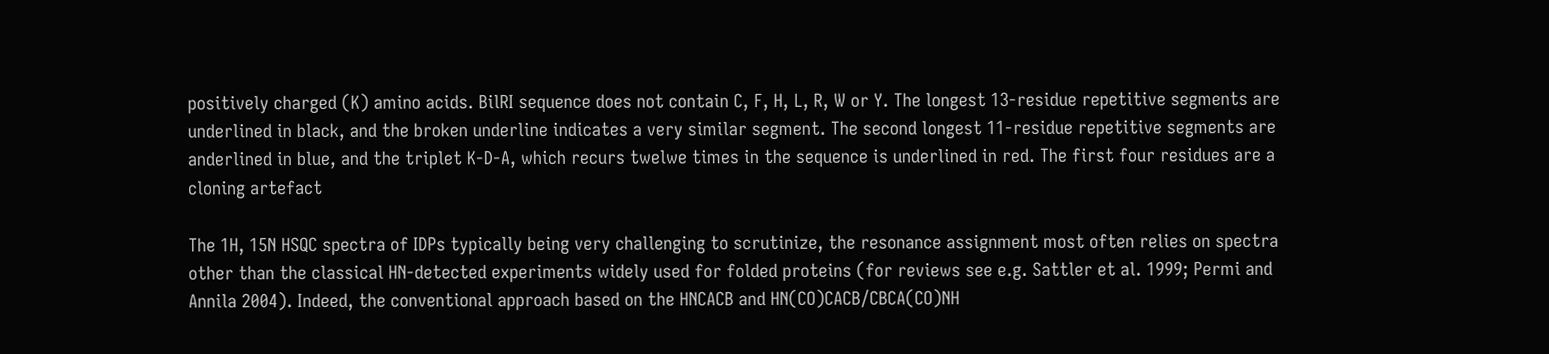positively charged (K) amino acids. BilRI sequence does not contain C, F, H, L, R, W or Y. The longest 13-residue repetitive segments are underlined in black, and the broken underline indicates a very similar segment. The second longest 11-residue repetitive segments are anderlined in blue, and the triplet K-D-A, which recurs twelwe times in the sequence is underlined in red. The first four residues are a cloning artefact

The 1H, 15N HSQC spectra of IDPs typically being very challenging to scrutinize, the resonance assignment most often relies on spectra other than the classical HN-detected experiments widely used for folded proteins (for reviews see e.g. Sattler et al. 1999; Permi and Annila 2004). Indeed, the conventional approach based on the HNCACB and HN(CO)CACB/CBCA(CO)NH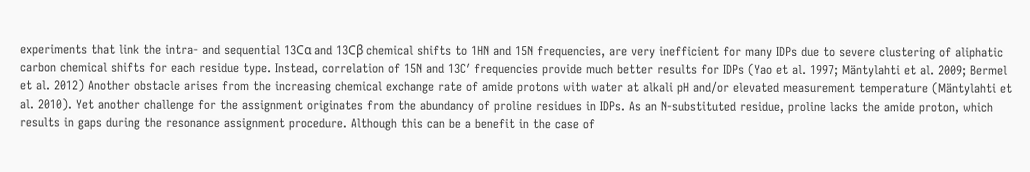experiments that link the intra- and sequential 13Cα and 13Cβ chemical shifts to 1HN and 15N frequencies, are very inefficient for many IDPs due to severe clustering of aliphatic carbon chemical shifts for each residue type. Instead, correlation of 15N and 13C′ frequencies provide much better results for IDPs (Yao et al. 1997; Mäntylahti et al. 2009; Bermel et al. 2012) Another obstacle arises from the increasing chemical exchange rate of amide protons with water at alkali pH and/or elevated measurement temperature (Mäntylahti et al. 2010). Yet another challenge for the assignment originates from the abundancy of proline residues in IDPs. As an N-substituted residue, proline lacks the amide proton, which results in gaps during the resonance assignment procedure. Although this can be a benefit in the case of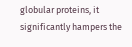globular proteins, it significantly hampers the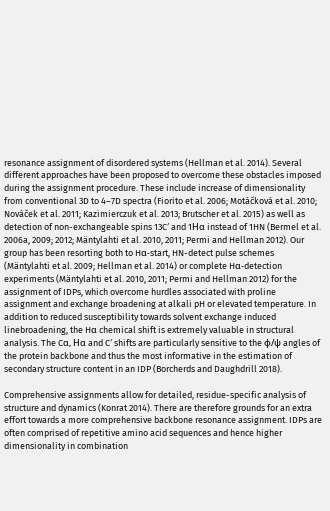resonance assignment of disordered systems (Hellman et al. 2014). Several different approaches have been proposed to overcome these obstacles imposed during the assignment procedure. These include increase of dimensionality from conventional 3D to 4–7D spectra (Fiorito et al. 2006; Motáčková et al. 2010; Nováček et al. 2011; Kazimierczuk et al. 2013; Brutscher et al. 2015) as well as detection of non-exchangeable spins 13C′ and 1Hα instead of 1HN (Bermel et al. 2006a, 2009; 2012; Mäntylahti et al. 2010, 2011; Permi and Hellman 2012). Our group has been resorting both to Hα-start, HN-detect pulse schemes (Mäntylahti et al. 2009; Hellman et al. 2014) or complete Hα-detection experiments (Mäntylahti et al. 2010, 2011; Permi and Hellman 2012) for the assignment of IDPs, which overcome hurdles associated with proline assignment and exchange broadening at alkali pH or elevated temperature. In addition to reduced susceptibility towards solvent exchange induced linebroadening, the Hα chemical shift is extremely valuable in structural analysis. The Cα, Hα and C′ shifts are particularly sensitive to the ϕ/ψ angles of the protein backbone and thus the most informative in the estimation of secondary structure content in an IDP (Borcherds and Daughdrill 2018).

Comprehensive assignments allow for detailed, residue-specific analysis of structure and dynamics (Konrat 2014). There are therefore grounds for an extra effort towards a more comprehensive backbone resonance assignment. IDPs are often comprised of repetitive amino acid sequences and hence higher dimensionality in combination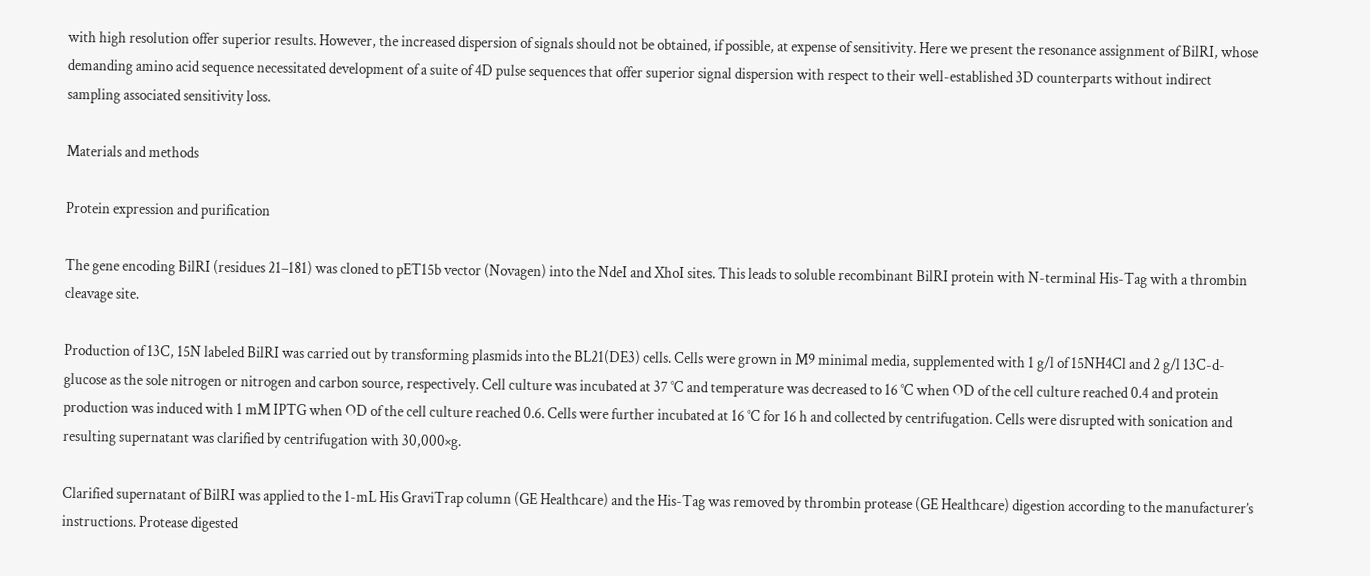with high resolution offer superior results. However, the increased dispersion of signals should not be obtained, if possible, at expense of sensitivity. Here we present the resonance assignment of BilRI, whose demanding amino acid sequence necessitated development of a suite of 4D pulse sequences that offer superior signal dispersion with respect to their well-established 3D counterparts without indirect sampling associated sensitivity loss.

Materials and methods

Protein expression and purification

The gene encoding BilRI (residues 21–181) was cloned to pET15b vector (Novagen) into the NdeI and XhoI sites. This leads to soluble recombinant BilRI protein with N-terminal His-Tag with a thrombin cleavage site.

Production of 13C, 15N labeled BilRI was carried out by transforming plasmids into the BL21(DE3) cells. Cells were grown in M9 minimal media, supplemented with 1 g/l of 15NH4Cl and 2 g/l 13C-d-glucose as the sole nitrogen or nitrogen and carbon source, respectively. Cell culture was incubated at 37 °C and temperature was decreased to 16 °C when OD of the cell culture reached 0.4 and protein production was induced with 1 mM IPTG when OD of the cell culture reached 0.6. Cells were further incubated at 16 °C for 16 h and collected by centrifugation. Cells were disrupted with sonication and resulting supernatant was clarified by centrifugation with 30,000×g.

Clarified supernatant of BilRI was applied to the 1-mL His GraviTrap column (GE Healthcare) and the His-Tag was removed by thrombin protease (GE Healthcare) digestion according to the manufacturer’s instructions. Protease digested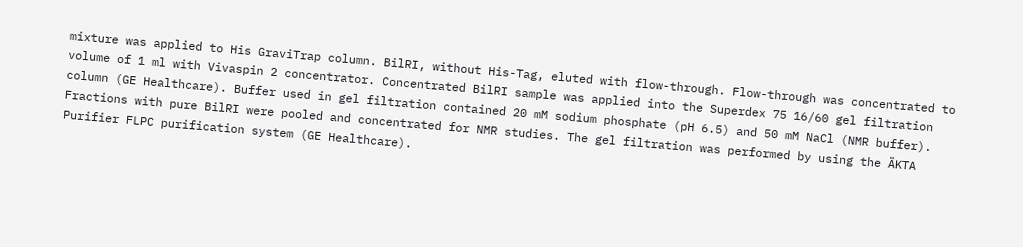mixture was applied to His GraviTrap column. BilRI, without His-Tag, eluted with flow-through. Flow-through was concentrated to volume of 1 ml with Vivaspin 2 concentrator. Concentrated BilRI sample was applied into the Superdex 75 16/60 gel filtration column (GE Healthcare). Buffer used in gel filtration contained 20 mM sodium phosphate (pH 6.5) and 50 mM NaCl (NMR buffer). Fractions with pure BilRI were pooled and concentrated for NMR studies. The gel filtration was performed by using the ÄKTA Purifier FLPC purification system (GE Healthcare).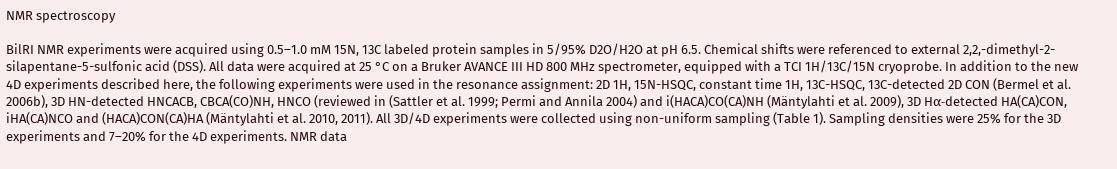NMR spectroscopy

BilRI NMR experiments were acquired using 0.5–1.0 mM 15N, 13C labeled protein samples in 5/95% D2O/H2O at pH 6.5. Chemical shifts were referenced to external 2,2,-dimethyl-2-silapentane-5-sulfonic acid (DSS). All data were acquired at 25 °C on a Bruker AVANCE III HD 800 MHz spectrometer, equipped with a TCI 1H/13C/15N cryoprobe. In addition to the new 4D experiments described here, the following experiments were used in the resonance assignment: 2D 1H, 15N-HSQC, constant time 1H, 13C-HSQC, 13C-detected 2D CON (Bermel et al. 2006b), 3D HN-detected HNCACB, CBCA(CO)NH, HNCO (reviewed in (Sattler et al. 1999; Permi and Annila 2004) and i(HACA)CO(CA)NH (Mäntylahti et al. 2009), 3D Hα-detected HA(CA)CON, iHA(CA)NCO and (HACA)CON(CA)HA (Mäntylahti et al. 2010, 2011). All 3D/4D experiments were collected using non-uniform sampling (Table 1). Sampling densities were 25% for the 3D experiments and 7–20% for the 4D experiments. NMR data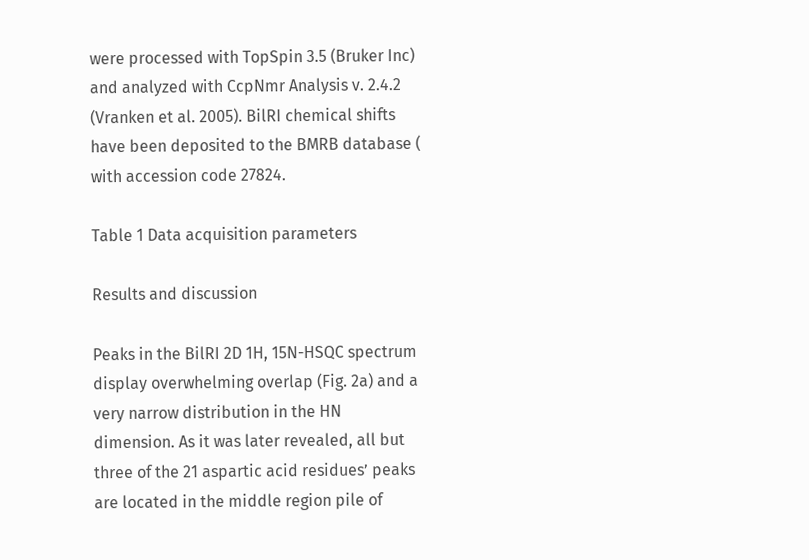were processed with TopSpin 3.5 (Bruker Inc) and analyzed with CcpNmr Analysis v. 2.4.2 (Vranken et al. 2005). BilRI chemical shifts have been deposited to the BMRB database ( with accession code 27824.

Table 1 Data acquisition parameters

Results and discussion

Peaks in the BilRI 2D 1H, 15N-HSQC spectrum display overwhelming overlap (Fig. 2a) and a very narrow distribution in the HN dimension. As it was later revealed, all but three of the 21 aspartic acid residues’ peaks are located in the middle region pile of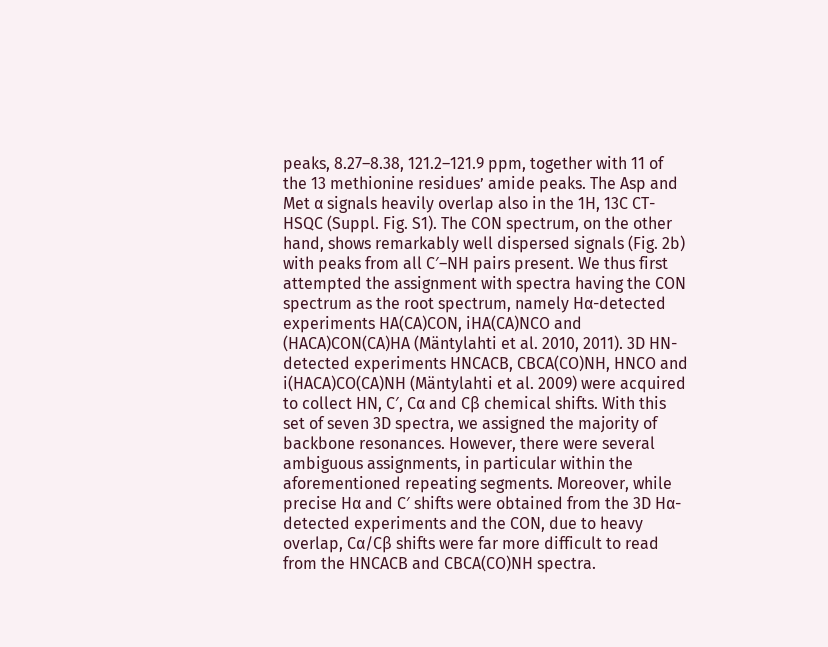peaks, 8.27–8.38, 121.2–121.9 ppm, together with 11 of the 13 methionine residues’ amide peaks. The Asp and Met α signals heavily overlap also in the 1H, 13C CT-HSQC (Suppl. Fig. S1). The CON spectrum, on the other hand, shows remarkably well dispersed signals (Fig. 2b) with peaks from all C′–NH pairs present. We thus first attempted the assignment with spectra having the CON spectrum as the root spectrum, namely Hα-detected experiments HA(CA)CON, iHA(CA)NCO and (HACA)CON(CA)HA (Mäntylahti et al. 2010, 2011). 3D HN-detected experiments HNCACB, CBCA(CO)NH, HNCO and i(HACA)CO(CA)NH (Mäntylahti et al. 2009) were acquired to collect HN, C′, Cα and Cβ chemical shifts. With this set of seven 3D spectra, we assigned the majority of backbone resonances. However, there were several ambiguous assignments, in particular within the aforementioned repeating segments. Moreover, while precise Hα and C′ shifts were obtained from the 3D Hα-detected experiments and the CON, due to heavy overlap, Cα/Cβ shifts were far more difficult to read from the HNCACB and CBCA(CO)NH spectra.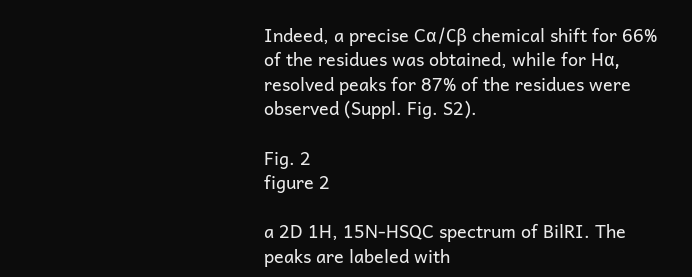Indeed, a precise Cα/Cβ chemical shift for 66% of the residues was obtained, while for Hα, resolved peaks for 87% of the residues were observed (Suppl. Fig. S2).

Fig. 2
figure 2

a 2D 1H, 15N-HSQC spectrum of BilRI. The peaks are labeled with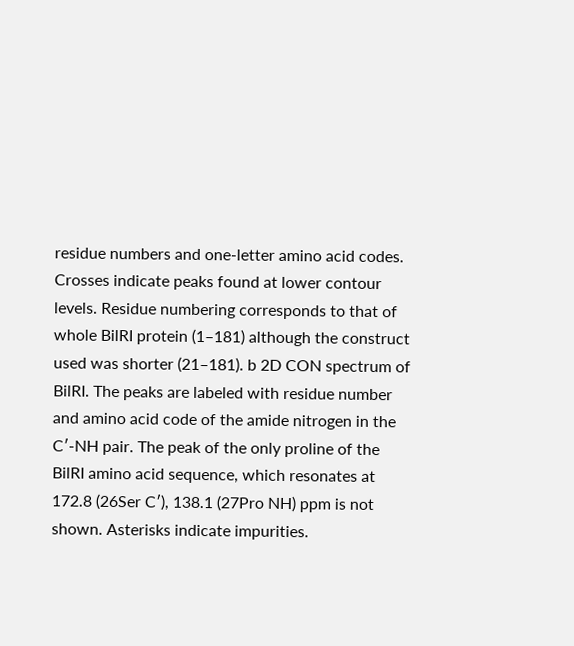residue numbers and one-letter amino acid codes. Crosses indicate peaks found at lower contour levels. Residue numbering corresponds to that of whole BilRI protein (1–181) although the construct used was shorter (21–181). b 2D CON spectrum of BilRI. The peaks are labeled with residue number and amino acid code of the amide nitrogen in the C′-NH pair. The peak of the only proline of the BilRI amino acid sequence, which resonates at 172.8 (26Ser C′), 138.1 (27Pro NH) ppm is not shown. Asterisks indicate impurities.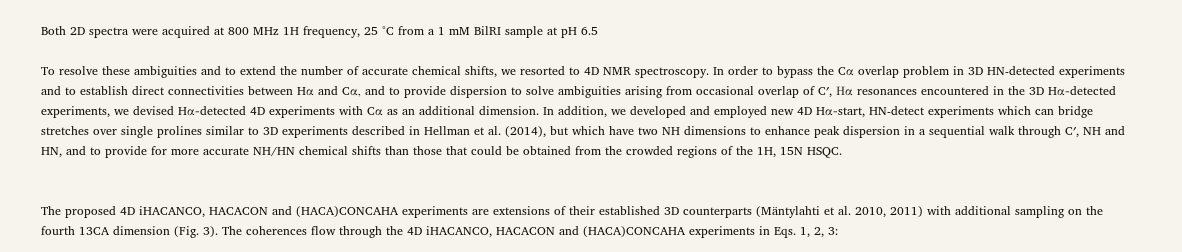Both 2D spectra were acquired at 800 MHz 1H frequency, 25 °C from a 1 mM BilRI sample at pH 6.5

To resolve these ambiguities and to extend the number of accurate chemical shifts, we resorted to 4D NMR spectroscopy. In order to bypass the Cα overlap problem in 3D HN-detected experiments and to establish direct connectivities between Hα and Cα, and to provide dispersion to solve ambiguities arising from occasional overlap of C′, Hα resonances encountered in the 3D Hα-detected experiments, we devised Hα-detected 4D experiments with Cα as an additional dimension. In addition, we developed and employed new 4D Hα-start, HN-detect experiments which can bridge stretches over single prolines similar to 3D experiments described in Hellman et al. (2014), but which have two NH dimensions to enhance peak dispersion in a sequential walk through C′, NH and HN, and to provide for more accurate NH/HN chemical shifts than those that could be obtained from the crowded regions of the 1H, 15N HSQC.


The proposed 4D iHACANCO, HACACON and (HACA)CONCAHA experiments are extensions of their established 3D counterparts (Mäntylahti et al. 2010, 2011) with additional sampling on the fourth 13CA dimension (Fig. 3). The coherences flow through the 4D iHACANCO, HACACON and (HACA)CONCAHA experiments in Eqs. 1, 2, 3: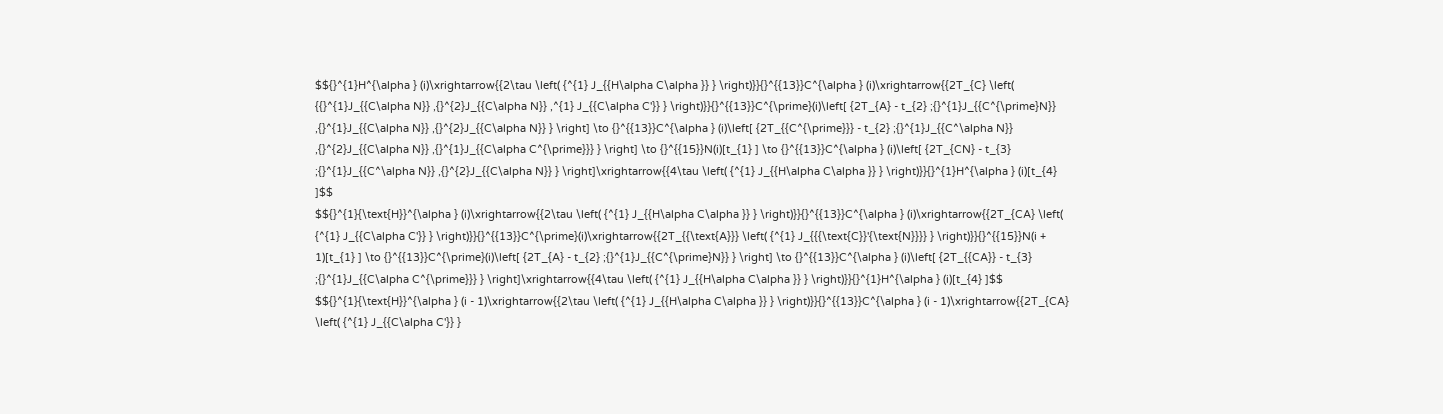$${}^{1}H^{\alpha } (i)\xrightarrow{{2\tau \left( {^{1} J_{{H\alpha C\alpha }} } \right)}}{}^{{13}}C^{\alpha } (i)\xrightarrow{{2T_{C} \left( {{}^{1}J_{{C\alpha N}} ,{}^{2}J_{{C\alpha N}} ,^{1} J_{{C\alpha C'}} } \right)}}{}^{{13}}C^{\prime}(i)\left[ {2T_{A} - t_{2} ;{}^{1}J_{{C^{\prime}N}} ,{}^{1}J_{{C\alpha N}} ,{}^{2}J_{{C\alpha N}} } \right] \to {}^{{13}}C^{\alpha } (i)\left[ {2T_{{C^{\prime}}} - t_{2} ;{}^{1}J_{{C^\alpha N}} ,{}^{2}J_{{C\alpha N}} ,{}^{1}J_{{C\alpha C^{\prime}}} } \right] \to {}^{{15}}N(i)[t_{1} ] \to {}^{{13}}C^{\alpha } (i)\left[ {2T_{CN} - t_{3} ;{}^{1}J_{{C^\alpha N}} ,{}^{2}J_{{C\alpha N}} } \right]\xrightarrow{{4\tau \left( {^{1} J_{{H\alpha C\alpha }} } \right)}}{}^{1}H^{\alpha } (i)[t_{4} ]$$
$${}^{1}{\text{H}}^{\alpha } (i)\xrightarrow{{2\tau \left( {^{1} J_{{H\alpha C\alpha }} } \right)}}{}^{{13}}C^{\alpha } (i)\xrightarrow{{2T_{CA} \left( {^{1} J_{{C\alpha C'}} } \right)}}{}^{{13}}C^{\prime}(i)\xrightarrow{{2T_{{\text{A}}} \left( {^{1} J_{{{\text{C}}'{\text{N}}}} } \right)}}{}^{{15}}N(i + 1)[t_{1} ] \to {}^{{13}}C^{\prime}(i)\left[ {2T_{A} - t_{2} ;{}^{1}J_{{C^{\prime}N}} } \right] \to {}^{{13}}C^{\alpha } (i)\left[ {2T_{{CA}} - t_{3} ;{}^{1}J_{{C\alpha C^{\prime}}} } \right]\xrightarrow{{4\tau \left( {^{1} J_{{H\alpha C\alpha }} } \right)}}{}^{1}H^{\alpha } (i)[t_{4} ]$$
$${}^{1}{\text{H}}^{\alpha } (i - 1)\xrightarrow{{2\tau \left( {^{1} J_{{H\alpha C\alpha }} } \right)}}{}^{{13}}C^{\alpha } (i - 1)\xrightarrow{{2T_{CA} \left( {^{1} J_{{C\alpha C'}} }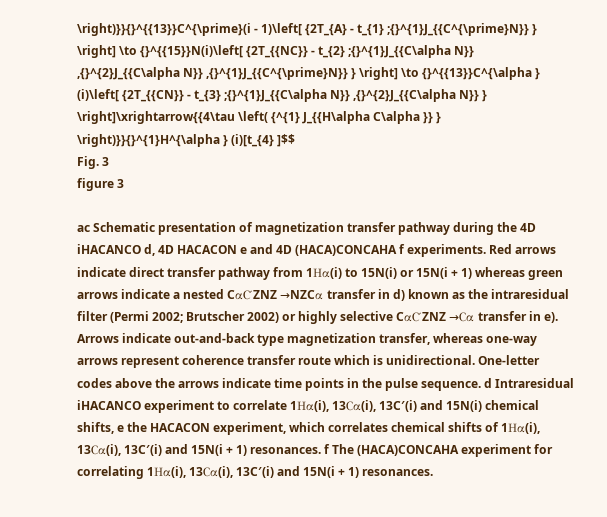\right)}}{}^{{13}}C^{\prime}(i - 1)\left[ {2T_{A} - t_{1} ;{}^{1}J_{{C^{\prime}N}} } \right] \to {}^{{15}}N(i)\left[ {2T_{{NC}} - t_{2} ;{}^{1}J_{{C\alpha N}} ,{}^{2}J_{{C\alpha N}} ,{}^{1}J_{{C^{\prime}N}} } \right] \to {}^{{13}}C^{\alpha } (i)\left[ {2T_{{CN}} - t_{3} ;{}^{1}J_{{C\alpha N}} ,{}^{2}J_{{C\alpha N}} } \right]\xrightarrow{{4\tau \left( {^{1} J_{{H\alpha C\alpha }} } \right)}}{}^{1}H^{\alpha } (i)[t_{4} ]$$
Fig. 3
figure 3

ac Schematic presentation of magnetization transfer pathway during the 4D iHACANCO d, 4D HACACON e and 4D (HACA)CONCAHA f experiments. Red arrows indicate direct transfer pathway from 1Hα(i) to 15N(i) or 15N(i + 1) whereas green arrows indicate a nested CαC′ZNZ →NZCα transfer in d) known as the intraresidual filter (Permi 2002; Brutscher 2002) or highly selective CαC′ZNZ →Cα transfer in e). Arrows indicate out-and-back type magnetization transfer, whereas one-way arrows represent coherence transfer route which is unidirectional. One-letter codes above the arrows indicate time points in the pulse sequence. d Intraresidual iHACANCO experiment to correlate 1Hα(i), 13Cα(i), 13C′(i) and 15N(i) chemical shifts, e the HACACON experiment, which correlates chemical shifts of 1Hα(i), 13Cα(i), 13C′(i) and 15N(i + 1) resonances. f The (HACA)CONCAHA experiment for correlating 1Hα(i), 13Cα(i), 13C′(i) and 15N(i + 1) resonances.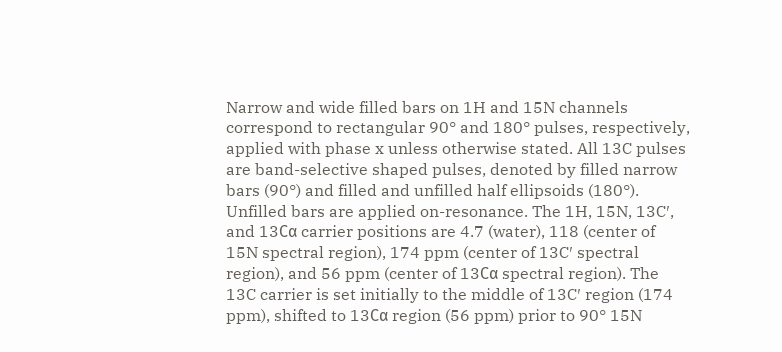Narrow and wide filled bars on 1H and 15N channels correspond to rectangular 90° and 180° pulses, respectively, applied with phase x unless otherwise stated. All 13C pulses are band-selective shaped pulses, denoted by filled narrow bars (90°) and filled and unfilled half ellipsoids (180°). Unfilled bars are applied on-resonance. The 1H, 15N, 13C′, and 13Cα carrier positions are 4.7 (water), 118 (center of 15N spectral region), 174 ppm (center of 13C′ spectral region), and 56 ppm (center of 13Cα spectral region). The 13C carrier is set initially to the middle of 13C′ region (174 ppm), shifted to 13Cα region (56 ppm) prior to 90° 15N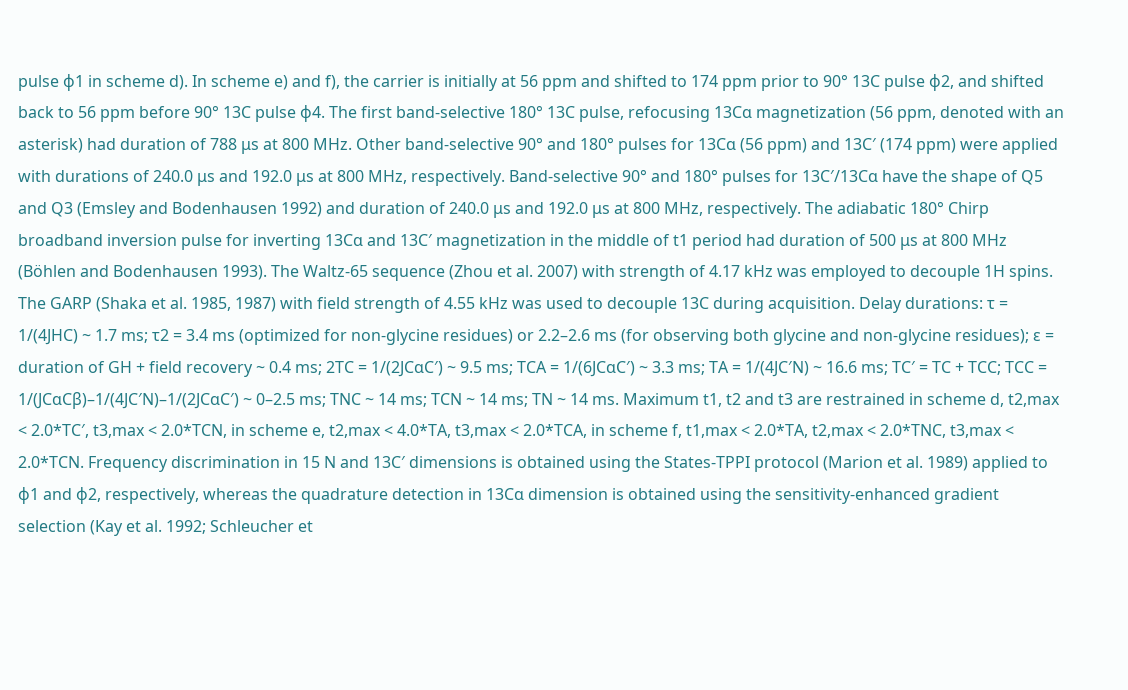pulse ϕ1 in scheme d). In scheme e) and f), the carrier is initially at 56 ppm and shifted to 174 ppm prior to 90° 13C pulse ϕ2, and shifted back to 56 ppm before 90° 13C pulse ϕ4. The first band-selective 180° 13C pulse, refocusing 13Cα magnetization (56 ppm, denoted with an asterisk) had duration of 788 μs at 800 MHz. Other band-selective 90° and 180° pulses for 13Cα (56 ppm) and 13C′ (174 ppm) were applied with durations of 240.0 μs and 192.0 μs at 800 MHz, respectively. Band-selective 90° and 180° pulses for 13C′/13Cα have the shape of Q5 and Q3 (Emsley and Bodenhausen 1992) and duration of 240.0 μs and 192.0 μs at 800 MHz, respectively. The adiabatic 180° Chirp broadband inversion pulse for inverting 13Cα and 13C′ magnetization in the middle of t1 period had duration of 500 μs at 800 MHz (Böhlen and Bodenhausen 1993). The Waltz-65 sequence (Zhou et al. 2007) with strength of 4.17 kHz was employed to decouple 1H spins. The GARP (Shaka et al. 1985, 1987) with field strength of 4.55 kHz was used to decouple 13C during acquisition. Delay durations: τ = 1/(4JHC) ~ 1.7 ms; τ2 = 3.4 ms (optimized for non-glycine residues) or 2.2–2.6 ms (for observing both glycine and non-glycine residues); ε = duration of GH + field recovery ~ 0.4 ms; 2TC = 1/(2JCαC′) ~ 9.5 ms; TCA = 1/(6JCαC′) ~ 3.3 ms; TA = 1/(4JC′N) ~ 16.6 ms; TC′ = TC + TCC; TCC = 1/(JCαCβ)–1/(4JC′N)–1/(2JCαC′) ~ 0–2.5 ms; TNC ~ 14 ms; TCN ~ 14 ms; TN ~ 14 ms. Maximum t1, t2 and t3 are restrained in scheme d, t2,max < 2.0*TC′, t3,max < 2.0*TCN, in scheme e, t2,max < 4.0*TA, t3,max < 2.0*TCA, in scheme f, t1,max < 2.0*TA, t2,max < 2.0*TNC, t3,max < 2.0*TCN. Frequency discrimination in 15 N and 13C′ dimensions is obtained using the States-TPPI protocol (Marion et al. 1989) applied to ϕ1 and ϕ2, respectively, whereas the quadrature detection in 13Cα dimension is obtained using the sensitivity-enhanced gradient selection (Kay et al. 1992; Schleucher et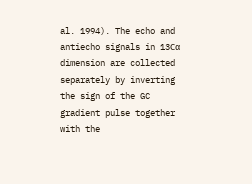al. 1994). The echo and antiecho signals in 13Cα dimension are collected separately by inverting the sign of the GC gradient pulse together with the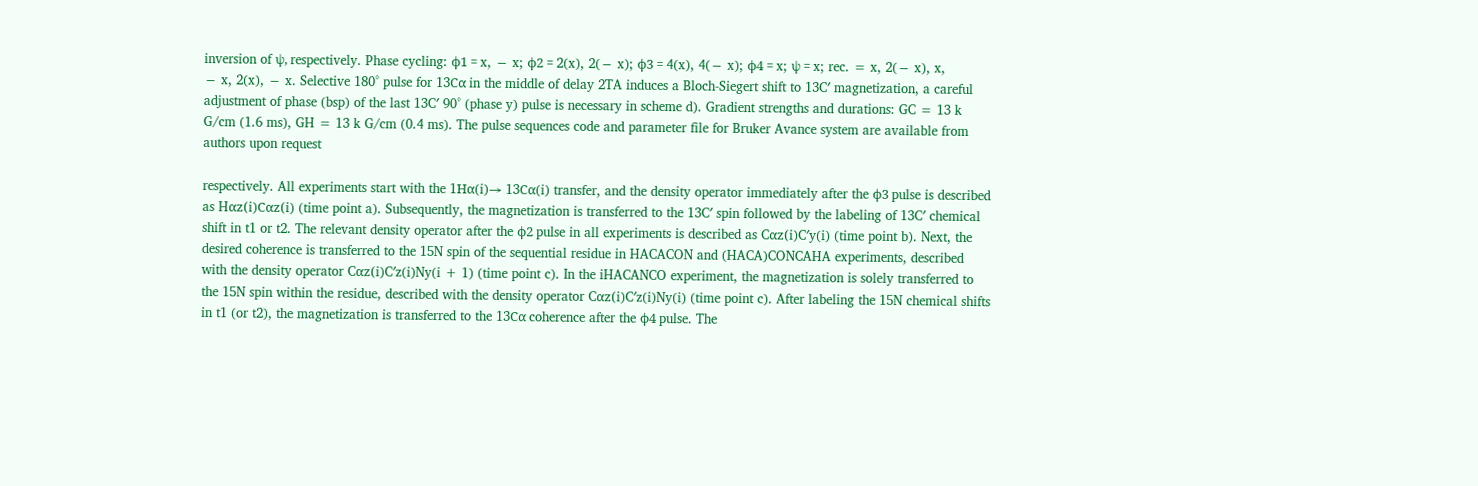inversion of ψ, respectively. Phase cycling: ϕ1 = x, − x; ϕ2 = 2(x), 2(− x); ϕ3 = 4(x), 4(− x); ϕ4 = x; ψ = x; rec. = x, 2(− x), x, − x, 2(x), − x. Selective 180° pulse for 13Cα in the middle of delay 2TA induces a Bloch-Siegert shift to 13C′ magnetization, a careful adjustment of phase (bsp) of the last 13C′ 90° (phase y) pulse is necessary in scheme d). Gradient strengths and durations: GC = 13 k G/cm (1.6 ms), GH = 13 k G/cm (0.4 ms). The pulse sequences code and parameter file for Bruker Avance system are available from authors upon request

respectively. All experiments start with the 1Hα(i)→ 13Cα(i) transfer, and the density operator immediately after the ϕ3 pulse is described as Hαz(i)Cαz(i) (time point a). Subsequently, the magnetization is transferred to the 13C′ spin followed by the labeling of 13C′ chemical shift in t1 or t2. The relevant density operator after the ϕ2 pulse in all experiments is described as Cαz(i)C′y(i) (time point b). Next, the desired coherence is transferred to the 15N spin of the sequential residue in HACACON and (HACA)CONCAHA experiments, described with the density operator Cαz(i)C′z(i)Ny(i + 1) (time point c). In the iHACANCO experiment, the magnetization is solely transferred to the 15N spin within the residue, described with the density operator Cαz(i)C′z(i)Ny(i) (time point c). After labeling the 15N chemical shifts in t1 (or t2), the magnetization is transferred to the 13Cα coherence after the ϕ4 pulse. The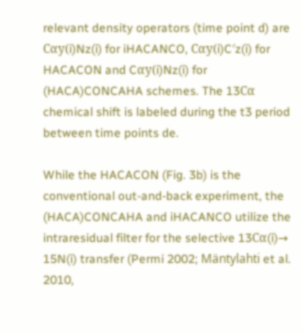relevant density operators (time point d) are Cαy(i)Nz(i) for iHACANCO, Cαy(i)C′z(i) for HACACON and Cαy(i)Nz(i) for (HACA)CONCAHA schemes. The 13Cα chemical shift is labeled during the t3 period between time points de.

While the HACACON (Fig. 3b) is the conventional out-and-back experiment, the (HACA)CONCAHA and iHACANCO utilize the intraresidual filter for the selective 13Cα(i)→ 15N(i) transfer (Permi 2002; Mäntylahti et al. 2010,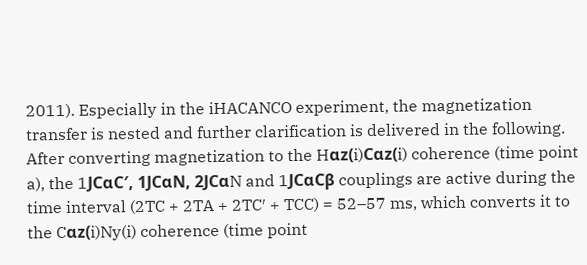2011). Especially in the iHACANCO experiment, the magnetization transfer is nested and further clarification is delivered in the following. After converting magnetization to the Hαz(i)Cαz(i) coherence (time point a), the 1JCαC′, 1JCαN, 2JCαN and 1JCαCβ couplings are active during the time interval (2TC + 2TA + 2TC′ + TCC) = 52–57 ms, which converts it to the Cαz(i)Ny(i) coherence (time point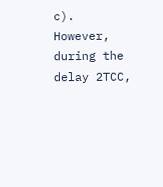c). However, during the delay 2TCC,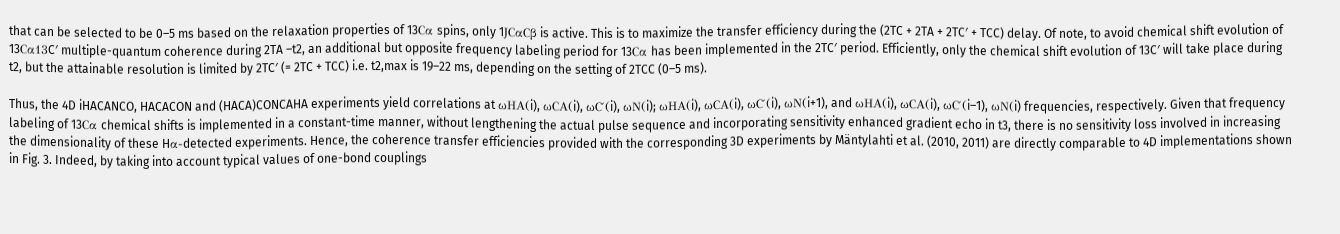that can be selected to be 0–5 ms based on the relaxation properties of 13Cα spins, only 1JCαCβ is active. This is to maximize the transfer efficiency during the (2TC + 2TA + 2TC′ + TCC) delay. Of note, to avoid chemical shift evolution of 13Cα13C′ multiple-quantum coherence during 2TA –t2, an additional but opposite frequency labeling period for 13Cα has been implemented in the 2TC′ period. Efficiently, only the chemical shift evolution of 13C′ will take place during t2, but the attainable resolution is limited by 2TC′ (= 2TC + TCC) i.e. t2,max is 19–22 ms, depending on the setting of 2TCC (0–5 ms).

Thus, the 4D iHACANCO, HACACON and (HACA)CONCAHA experiments yield correlations at ωHA(i), ωCA(i), ωC′(i), ωN(i); ωHA(i), ωCA(i), ωC′(i), ωN(i+1), and ωHA(i), ωCA(i), ωC′(i–1), ωN(i) frequencies, respectively. Given that frequency labeling of 13Cα chemical shifts is implemented in a constant-time manner, without lengthening the actual pulse sequence and incorporating sensitivity enhanced gradient echo in t3, there is no sensitivity loss involved in increasing the dimensionality of these Hα-detected experiments. Hence, the coherence transfer efficiencies provided with the corresponding 3D experiments by Mäntylahti et al. (2010, 2011) are directly comparable to 4D implementations shown in Fig. 3. Indeed, by taking into account typical values of one-bond couplings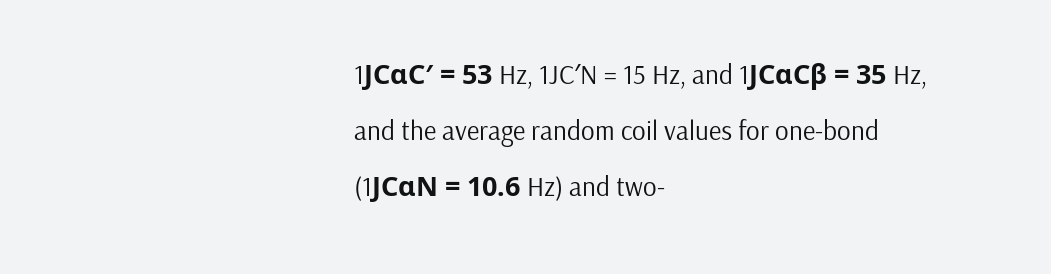1JCαC′ = 53 Hz, 1JC′N = 15 Hz, and 1JCαCβ = 35 Hz, and the average random coil values for one-bond (1JCαN = 10.6 Hz) and two-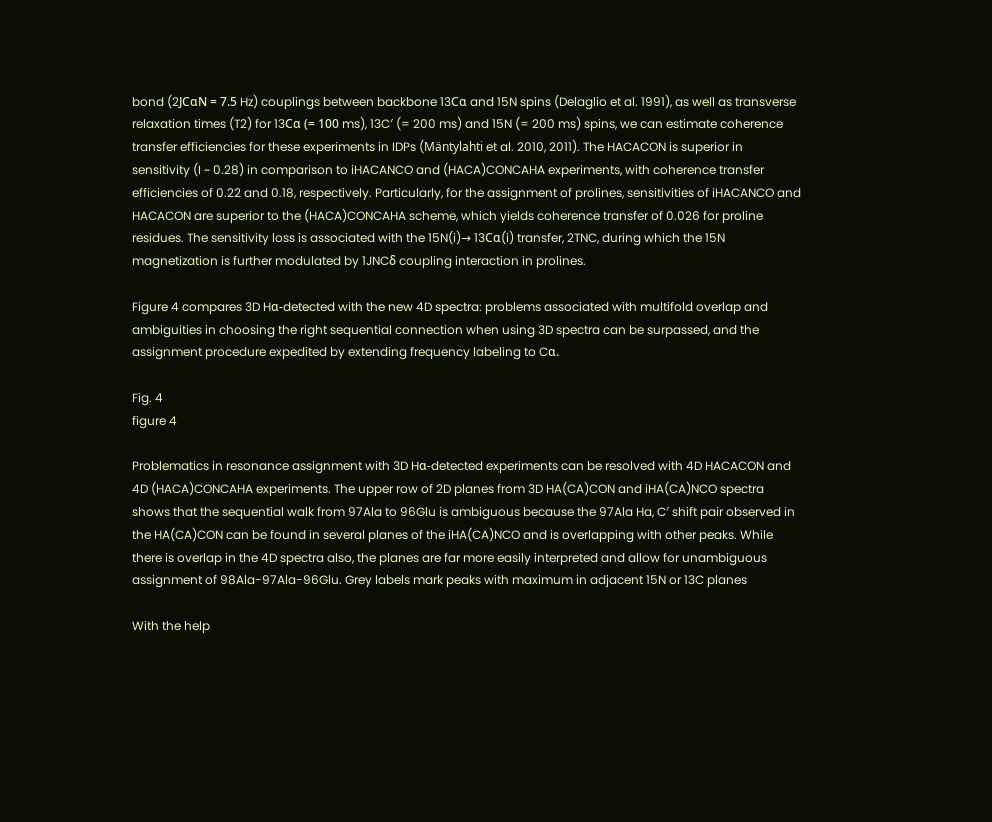bond (2JCαN = 7.5 Hz) couplings between backbone 13Cα and 15N spins (Delaglio et al. 1991), as well as transverse relaxation times (T2) for 13Cα (= 100 ms), 13C′ (= 200 ms) and 15N (= 200 ms) spins, we can estimate coherence transfer efficiencies for these experiments in IDPs (Mäntylahti et al. 2010, 2011). The HACACON is superior in sensitivity (I ~ 0.28) in comparison to iHACANCO and (HACA)CONCAHA experiments, with coherence transfer efficiencies of 0.22 and 0.18, respectively. Particularly, for the assignment of prolines, sensitivities of iHACANCO and HACACON are superior to the (HACA)CONCAHA scheme, which yields coherence transfer of 0.026 for proline residues. The sensitivity loss is associated with the 15N(i)→ 13Cα(i) transfer, 2TNC, during which the 15N magnetization is further modulated by 1JNCδ coupling interaction in prolines.

Figure 4 compares 3D Hα-detected with the new 4D spectra: problems associated with multifold overlap and ambiguities in choosing the right sequential connection when using 3D spectra can be surpassed, and the assignment procedure expedited by extending frequency labeling to Cα.

Fig. 4
figure 4

Problematics in resonance assignment with 3D Hα-detected experiments can be resolved with 4D HACACON and 4D (HACA)CONCAHA experiments. The upper row of 2D planes from 3D HA(CA)CON and iHA(CA)NCO spectra shows that the sequential walk from 97Ala to 96Glu is ambiguous because the 97Ala Ha, C′ shift pair observed in the HA(CA)CON can be found in several planes of the iHA(CA)NCO and is overlapping with other peaks. While there is overlap in the 4D spectra also, the planes are far more easily interpreted and allow for unambiguous assignment of 98Ala-97Ala-96Glu. Grey labels mark peaks with maximum in adjacent 15N or 13C planes

With the help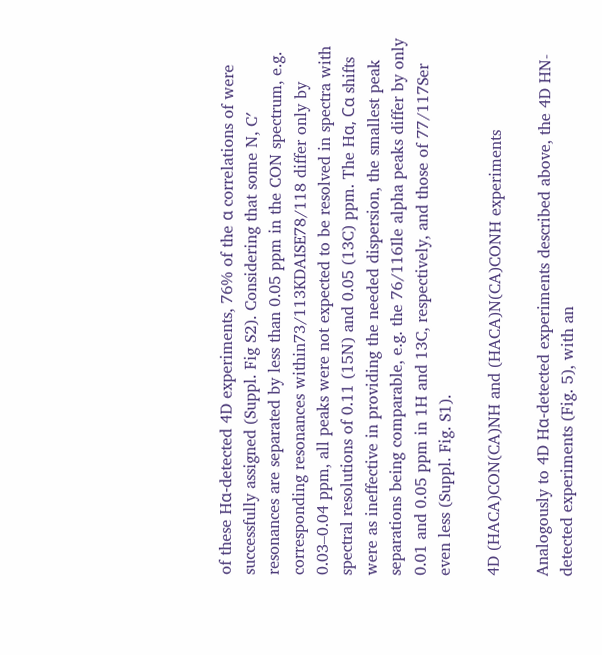of these Hα-detected 4D experiments, 76% of the α correlations of were successfully assigned (Suppl. Fig S2). Considering that some N, C′ resonances are separated by less than 0.05 ppm in the CON spectrum, e.g. corresponding resonances within73/113KDAISE78/118 differ only by 0.03–0.04 ppm, all peaks were not expected to be resolved in spectra with spectral resolutions of 0.11 (15N) and 0.05 (13C) ppm. The Hα, Cα shifts were as ineffective in providing the needed dispersion, the smallest peak separations being comparable, e.g. the 76/116Ile alpha peaks differ by only 0.01 and 0.05 ppm in 1H and 13C, respectively, and those of 77/117Ser even less (Suppl. Fig. S1).

4D (HACA)CON(CA)NH and (HACA)N(CA)CONH experiments

Analogously to 4D Hα-detected experiments described above, the 4D HN-detected experiments (Fig. 5), with an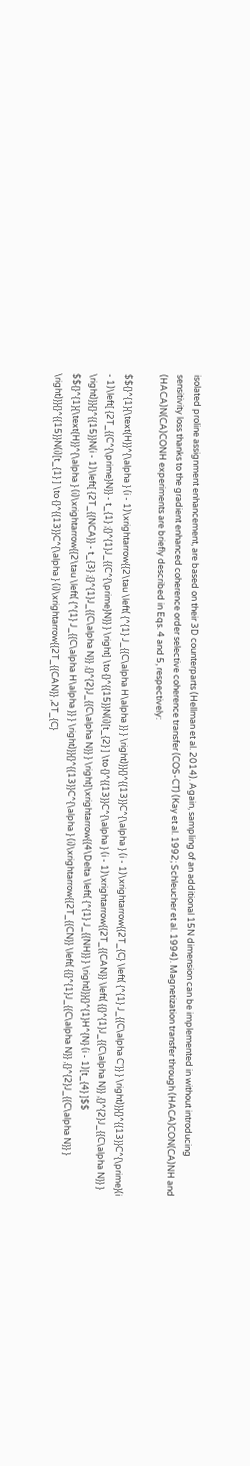isolated proline assignment enhancement, are based on their 3D counterparts (Hellman et al. 2014). Again, sampling of an additional 15N dimension can be implemented in without introducing sensitivity loss thanks to the gradient enhanced coherence order selective coherence transfer (COS-CT) (Kay et al. 1992; Schleucher et al. 1994). Magnetization transfer through (HACA)CON(CA)NH and (HACA)N(CA)CONH experiments are briefly described in Eqs. 4 and 5, respectively:

$${}^{1}{\text{H}}^{\alpha } (i - 1)\xrightarrow{{2\tau \left( {^{1} J_{{C\alpha H\alpha }} } \right)}}{}^{{13}}C^{\alpha } (i - 1)\xrightarrow{{2T_{C} \left( {^{1} J_{{C\alpha C'}} } \right)}}{}^{{13}}C^{\prime}(i - 1)\left[ {2T_{{C^{\prime}N}} - t_{1} ;{}^{1}J_{{C^{\prime}N}} } \right] \to {}^{{15}}N(i)[t_{2} ] \to {}^{{13}}C^{\alpha } (i - 1)\xrightarrow{{2T_{{CAN}} \left( {{}^{1}J_{{C\alpha N}} ,{}^{2}J_{{C\alpha N}} } \right)}}{}^{{15}}N(i - 1)\left[ {2T_{{NCA}} - t_{3} ;{}^{1}J_{{C\alpha N}} ,{}^{2}J_{{C\alpha N}} } \right]\xrightarrow{{4\Delta \left( {^{1} J_{{NH}} } \right)}}{}^{1}H^{N} (i - 1)[t_{4} ]$$
$${}^{1}{\text{H}}^{\alpha } (i)\xrightarrow{{2\tau \left( {^{1} J_{{C\alpha H\alpha }} } \right)}}{}^{{13}}C^{\alpha } (i)\xrightarrow{{2T_{{CN}} \left( {{}^{1}J_{{C\alpha N}} ,{}^{2}J_{{C\alpha N}} } \right)}}{}^{{15}}N(i)[t_{1} ] \to {}^{{13}}C^{\alpha } (i)\xrightarrow{{2T_{{CAN}} ,2T_{C}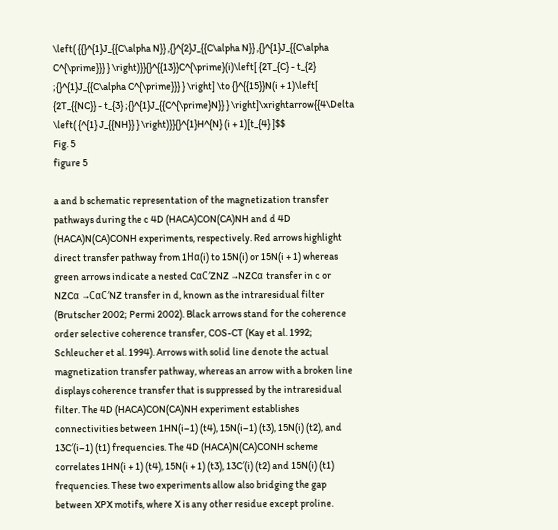\left( {{}^{1}J_{{C\alpha N}} ,{}^{2}J_{{C\alpha N}} ,{}^{1}J_{{C\alpha C^{\prime}}} } \right)}}{}^{{13}}C^{\prime}(i)\left[ {2T_{C} - t_{2} ;{}^{1}J_{{C\alpha C^{\prime}}} } \right] \to {}^{{15}}N(i + 1)\left[ {2T_{{NC}} - t_{3} ;{}^{1}J_{{C^{\prime}N}} } \right]\xrightarrow{{4\Delta \left( {^{1} J_{{NH}} } \right)}}{}^{1}H^{N} (i + 1)[t_{4} ]$$
Fig. 5
figure 5

a and b schematic representation of the magnetization transfer pathways during the c 4D (HACA)CON(CA)NH and d 4D (HACA)N(CA)CONH experiments, respectively. Red arrows highlight direct transfer pathway from 1Hα(i) to 15N(i) or 15N(i + 1) whereas green arrows indicate a nested CαC′ZNZ →NZCα transfer in c or NZCα →CαC′NZ transfer in d, known as the intraresidual filter (Brutscher 2002; Permi 2002). Black arrows stand for the coherence order selective coherence transfer, COS-CT (Kay et al. 1992; Schleucher et al. 1994). Arrows with solid line denote the actual magnetization transfer pathway, whereas an arrow with a broken line displays coherence transfer that is suppressed by the intraresidual filter. The 4D (HACA)CON(CA)NH experiment establishes connectivities between 1HN(i–1) (t4), 15N(i–1) (t3), 15N(i) (t2), and 13C′(i–1) (t1) frequencies. The 4D (HACA)N(CA)CONH scheme correlates 1HN(i + 1) (t4), 15N(i + 1) (t3), 13C′(i) (t2) and 15N(i) (t1) frequencies. These two experiments allow also bridging the gap between XPX motifs, where X is any other residue except proline.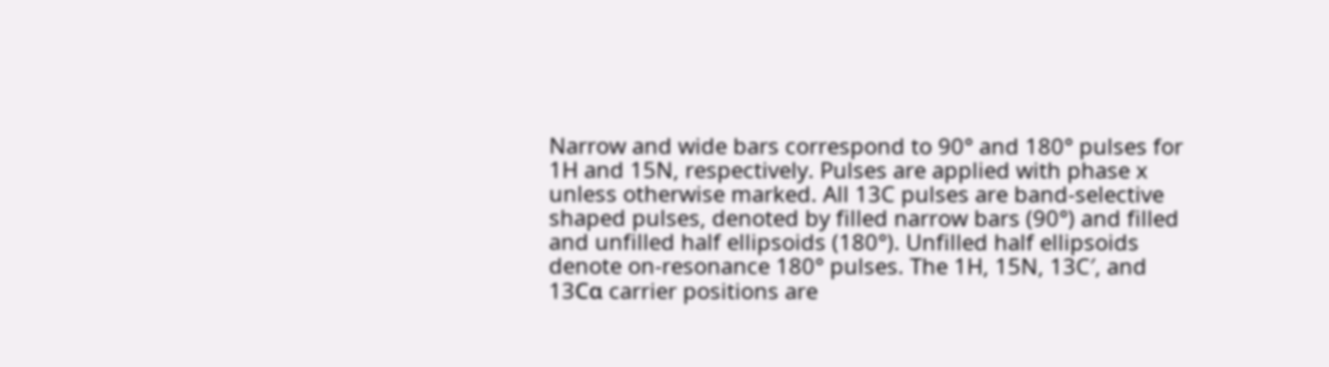Narrow and wide bars correspond to 90° and 180° pulses for 1H and 15N, respectively. Pulses are applied with phase x unless otherwise marked. All 13C pulses are band-selective shaped pulses, denoted by filled narrow bars (90°) and filled and unfilled half ellipsoids (180°). Unfilled half ellipsoids denote on-resonance 180° pulses. The 1H, 15N, 13C′, and 13Cα carrier positions are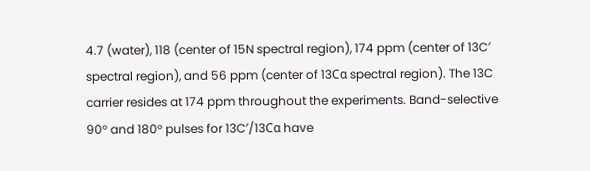4.7 (water), 118 (center of 15N spectral region), 174 ppm (center of 13C′ spectral region), and 56 ppm (center of 13Cα spectral region). The 13C carrier resides at 174 ppm throughout the experiments. Band-selective 90° and 180° pulses for 13C′/13Cα have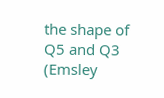the shape of Q5 and Q3 (Emsley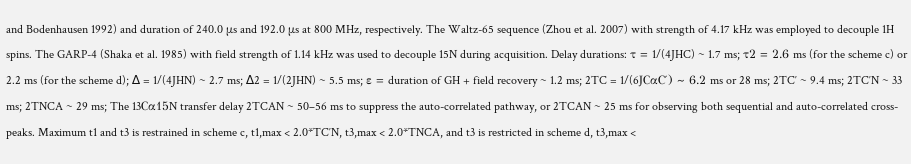and Bodenhausen 1992) and duration of 240.0 μs and 192.0 μs at 800 MHz, respectively. The Waltz-65 sequence (Zhou et al. 2007) with strength of 4.17 kHz was employed to decouple 1H spins. The GARP-4 (Shaka et al. 1985) with field strength of 1.14 kHz was used to decouple 15N during acquisition. Delay durations: τ = 1/(4JHC) ~ 1.7 ms; τ2 = 2.6 ms (for the scheme c) or 2.2 ms (for the scheme d); ∆ = 1/(4JHN) ~ 2.7 ms; ∆2 = 1/(2JHN) ~ 5.5 ms; ε = duration of GH + field recovery ~ 1.2 ms; 2TC = 1/(6JCαC′) ~ 6.2 ms or 28 ms; 2TC′ ~ 9.4 ms; 2TC′N ~ 33 ms; 2TNCA ~ 29 ms; The 13Cα15N transfer delay 2TCAN ~ 50–56 ms to suppress the auto-correlated pathway, or 2TCAN ~ 25 ms for observing both sequential and auto-correlated cross-peaks. Maximum t1 and t3 is restrained in scheme c, t1,max < 2.0*TC′N, t3,max < 2.0*TNCA, and t3 is restricted in scheme d, t3,max <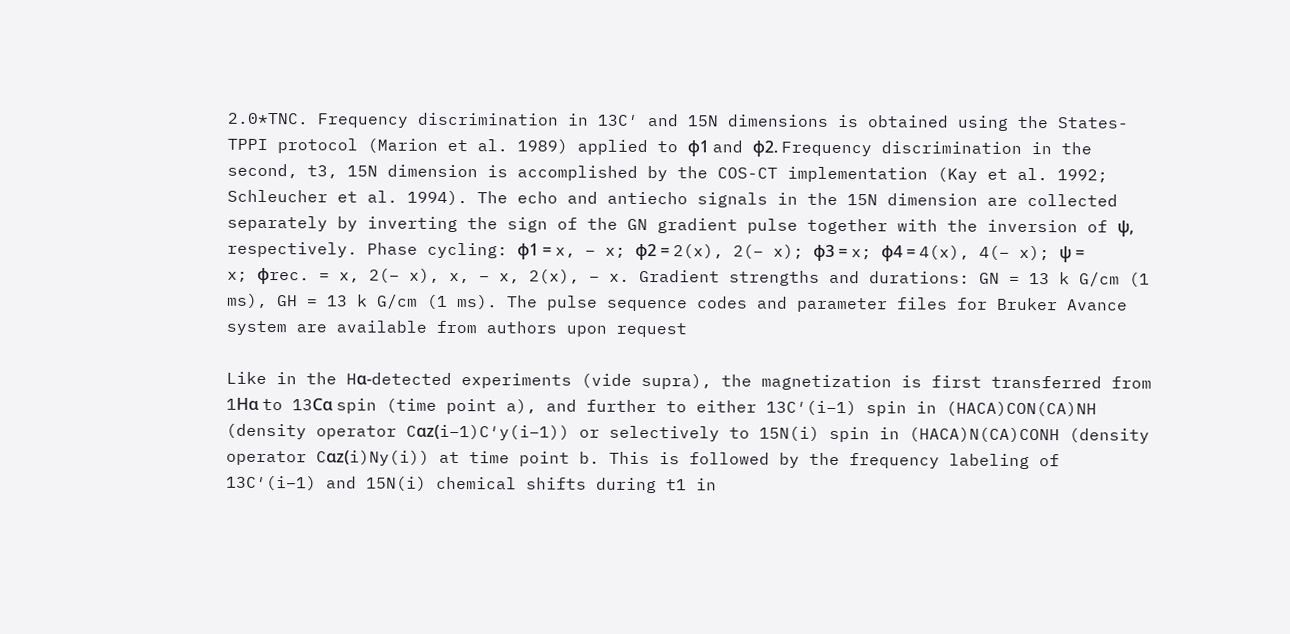2.0*TNC. Frequency discrimination in 13C′ and 15N dimensions is obtained using the States-TPPI protocol (Marion et al. 1989) applied to ϕ1 and ϕ2. Frequency discrimination in the second, t3, 15N dimension is accomplished by the COS-CT implementation (Kay et al. 1992; Schleucher et al. 1994). The echo and antiecho signals in the 15N dimension are collected separately by inverting the sign of the GN gradient pulse together with the inversion of ψ, respectively. Phase cycling: ϕ1 = x, − x; ϕ2 = 2(x), 2(− x); ϕ3 = x; ϕ4 = 4(x), 4(− x); ψ = x; ϕrec. = x, 2(− x), x, − x, 2(x), − x. Gradient strengths and durations: GN = 13 k G/cm (1 ms), GH = 13 k G/cm (1 ms). The pulse sequence codes and parameter files for Bruker Avance system are available from authors upon request

Like in the Hα-detected experiments (vide supra), the magnetization is first transferred from 1Hα to 13Cα spin (time point a), and further to either 13C′(i–1) spin in (HACA)CON(CA)NH (density operator Cαz(i–1)C′y(i–1)) or selectively to 15N(i) spin in (HACA)N(CA)CONH (density operator Cαz(i)Ny(i)) at time point b. This is followed by the frequency labeling of 13C′(i–1) and 15N(i) chemical shifts during t1 in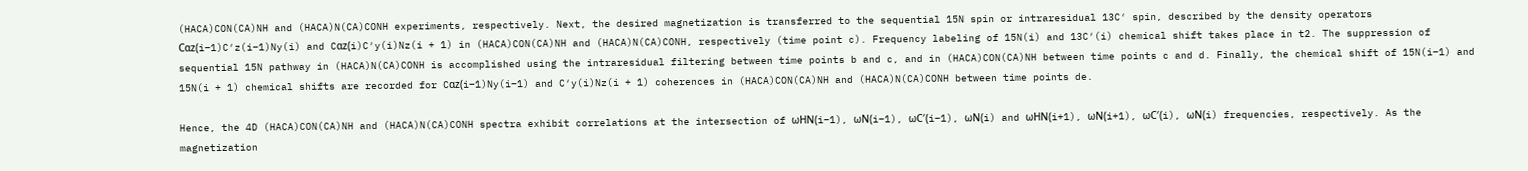(HACA)CON(CA)NH and (HACA)N(CA)CONH experiments, respectively. Next, the desired magnetization is transferred to the sequential 15N spin or intraresidual 13C′ spin, described by the density operators Cαz(i–1)C′z(i–1)Ny(i) and Cαz(i)C′y(i)Nz(i + 1) in (HACA)CON(CA)NH and (HACA)N(CA)CONH, respectively (time point c). Frequency labeling of 15N(i) and 13C′(i) chemical shift takes place in t2. The suppression of sequential 15N pathway in (HACA)N(CA)CONH is accomplished using the intraresidual filtering between time points b and c, and in (HACA)CON(CA)NH between time points c and d. Finally, the chemical shift of 15N(i–1) and 15N(i + 1) chemical shifts are recorded for Cαz(i–1)Ny(i–1) and C′y(i)Nz(i + 1) coherences in (HACA)CON(CA)NH and (HACA)N(CA)CONH between time points de.

Hence, the 4D (HACA)CON(CA)NH and (HACA)N(CA)CONH spectra exhibit correlations at the intersection of ωHN(i–1), ωN(i–1), ωC′(i–1), ωN(i) and ωHN(i+1), ωN(i+1), ωC′(i), ωN(i) frequencies, respectively. As the magnetization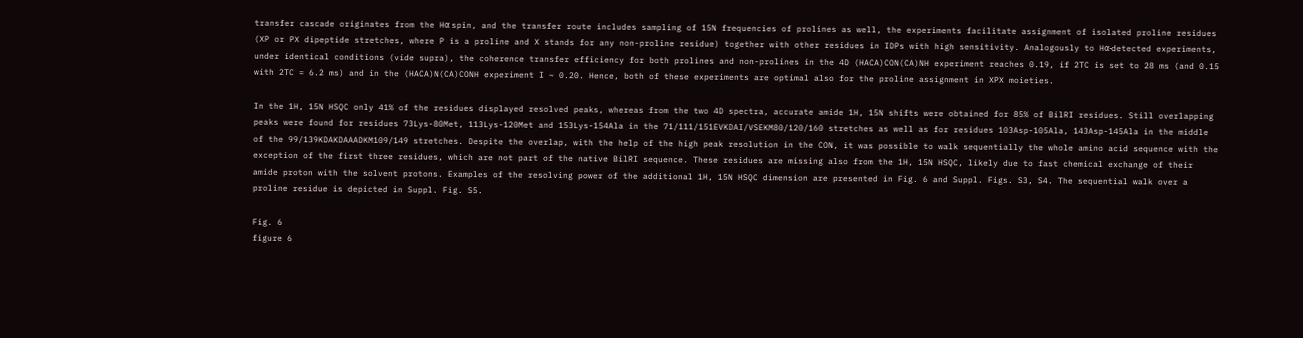transfer cascade originates from the Hα spin, and the transfer route includes sampling of 15N frequencies of prolines as well, the experiments facilitate assignment of isolated proline residues (XP or PX dipeptide stretches, where P is a proline and X stands for any non-proline residue) together with other residues in IDPs with high sensitivity. Analogously to Hα-detected experiments, under identical conditions (vide supra), the coherence transfer efficiency for both prolines and non-prolines in the 4D (HACA)CON(CA)NH experiment reaches 0.19, if 2TC is set to 28 ms (and 0.15 with 2TC = 6.2 ms) and in the (HACA)N(CA)CONH experiment I ~ 0.20. Hence, both of these experiments are optimal also for the proline assignment in XPX moieties.

In the 1H, 15N HSQC only 41% of the residues displayed resolved peaks, whereas from the two 4D spectra, accurate amide 1H, 15N shifts were obtained for 85% of BilRI residues. Still overlapping peaks were found for residues 73Lys-80Met, 113Lys-120Met and 153Lys-154Ala in the 71/111/151EVKDAI/VSEKM80/120/160 stretches as well as for residues 103Asp-105Ala, 143Asp-145Ala in the middle of the 99/139KDAKDAAADKM109/149 stretches. Despite the overlap, with the help of the high peak resolution in the CON, it was possible to walk sequentially the whole amino acid sequence with the exception of the first three residues, which are not part of the native BilRI sequence. These residues are missing also from the 1H, 15N HSQC, likely due to fast chemical exchange of their amide proton with the solvent protons. Examples of the resolving power of the additional 1H, 15N HSQC dimension are presented in Fig. 6 and Suppl. Figs. S3, S4. The sequential walk over a proline residue is depicted in Suppl. Fig. S5.

Fig. 6
figure 6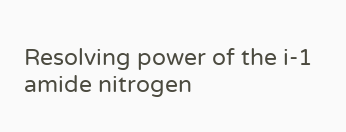Resolving power of the i-1 amide nitrogen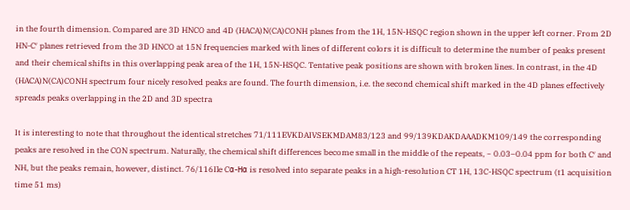in the fourth dimension. Compared are 3D HNCO and 4D (HACA)N(CA)CONH planes from the 1H, 15N-HSQC region shown in the upper left corner. From 2D HN-C′ planes retrieved from the 3D HNCO at 15N frequencies marked with lines of different colors it is difficult to determine the number of peaks present and their chemical shifts in this overlapping peak area of the 1H, 15N-HSQC. Tentative peak positions are shown with broken lines. In contrast, in the 4D (HACA)N(CA)CONH spectrum four nicely resolved peaks are found. The fourth dimension, i.e. the second chemical shift marked in the 4D planes effectively spreads peaks overlapping in the 2D and 3D spectra

It is interesting to note that throughout the identical stretches 71/111EVKDAIVSEKMDAM83/123 and 99/139KDAKDAAADKM109/149 the corresponding peaks are resolved in the CON spectrum. Naturally, the chemical shift differences become small in the middle of the repeats, ~ 0.03–0.04 ppm for both C′ and NH, but the peaks remain, however, distinct. 76/116Ile Cα-Hα is resolved into separate peaks in a high-resolution CT 1H, 13C-HSQC spectrum (t1 acquisition time 51 ms)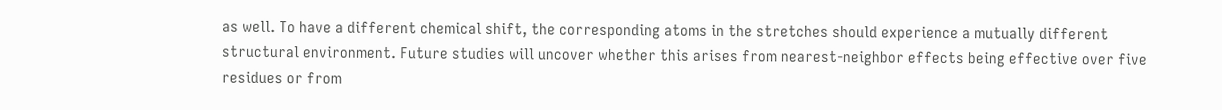as well. To have a different chemical shift, the corresponding atoms in the stretches should experience a mutually different structural environment. Future studies will uncover whether this arises from nearest-neighbor effects being effective over five residues or from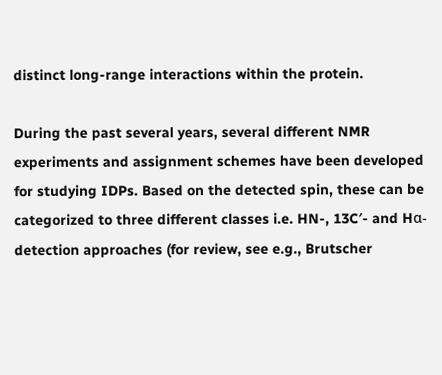distinct long-range interactions within the protein.

During the past several years, several different NMR experiments and assignment schemes have been developed for studying IDPs. Based on the detected spin, these can be categorized to three different classes i.e. HN-, 13C′- and Hα-detection approaches (for review, see e.g., Brutscher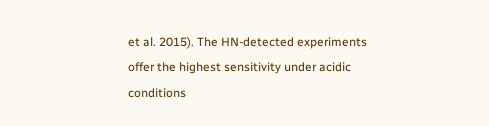et al. 2015). The HN-detected experiments offer the highest sensitivity under acidic conditions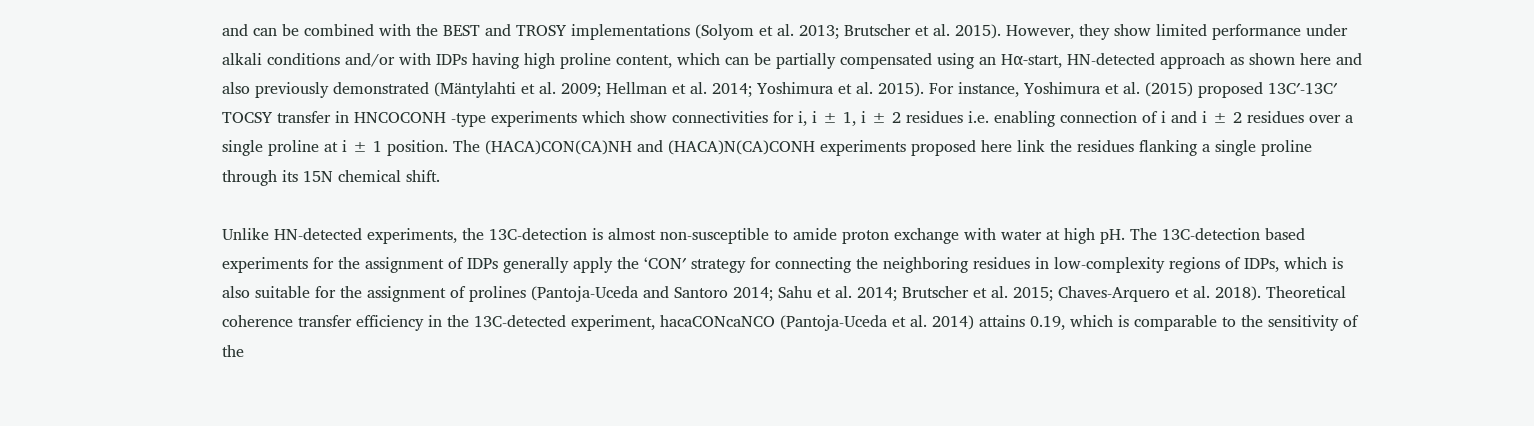and can be combined with the BEST and TROSY implementations (Solyom et al. 2013; Brutscher et al. 2015). However, they show limited performance under alkali conditions and/or with IDPs having high proline content, which can be partially compensated using an Hα-start, HN-detected approach as shown here and also previously demonstrated (Mäntylahti et al. 2009; Hellman et al. 2014; Yoshimura et al. 2015). For instance, Yoshimura et al. (2015) proposed 13C′-13C′ TOCSY transfer in HNCOCONH -type experiments which show connectivities for i, i ± 1, i ± 2 residues i.e. enabling connection of i and i ± 2 residues over a single proline at i ± 1 position. The (HACA)CON(CA)NH and (HACA)N(CA)CONH experiments proposed here link the residues flanking a single proline through its 15N chemical shift.

Unlike HN-detected experiments, the 13C-detection is almost non-susceptible to amide proton exchange with water at high pH. The 13C-detection based experiments for the assignment of IDPs generally apply the ‘CON′ strategy for connecting the neighboring residues in low-complexity regions of IDPs, which is also suitable for the assignment of prolines (Pantoja-Uceda and Santoro 2014; Sahu et al. 2014; Brutscher et al. 2015; Chaves-Arquero et al. 2018). Theoretical coherence transfer efficiency in the 13C-detected experiment, hacaCONcaNCO (Pantoja-Uceda et al. 2014) attains 0.19, which is comparable to the sensitivity of the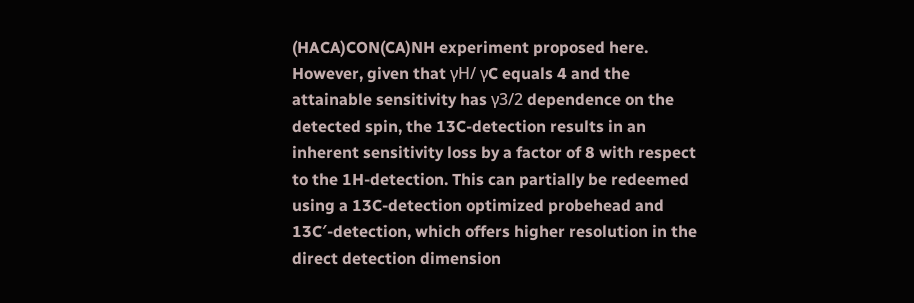(HACA)CON(CA)NH experiment proposed here. However, given that γH/ γC equals 4 and the attainable sensitivity has γ3/2 dependence on the detected spin, the 13C-detection results in an inherent sensitivity loss by a factor of 8 with respect to the 1H-detection. This can partially be redeemed using a 13C-detection optimized probehead and 13C′-detection, which offers higher resolution in the direct detection dimension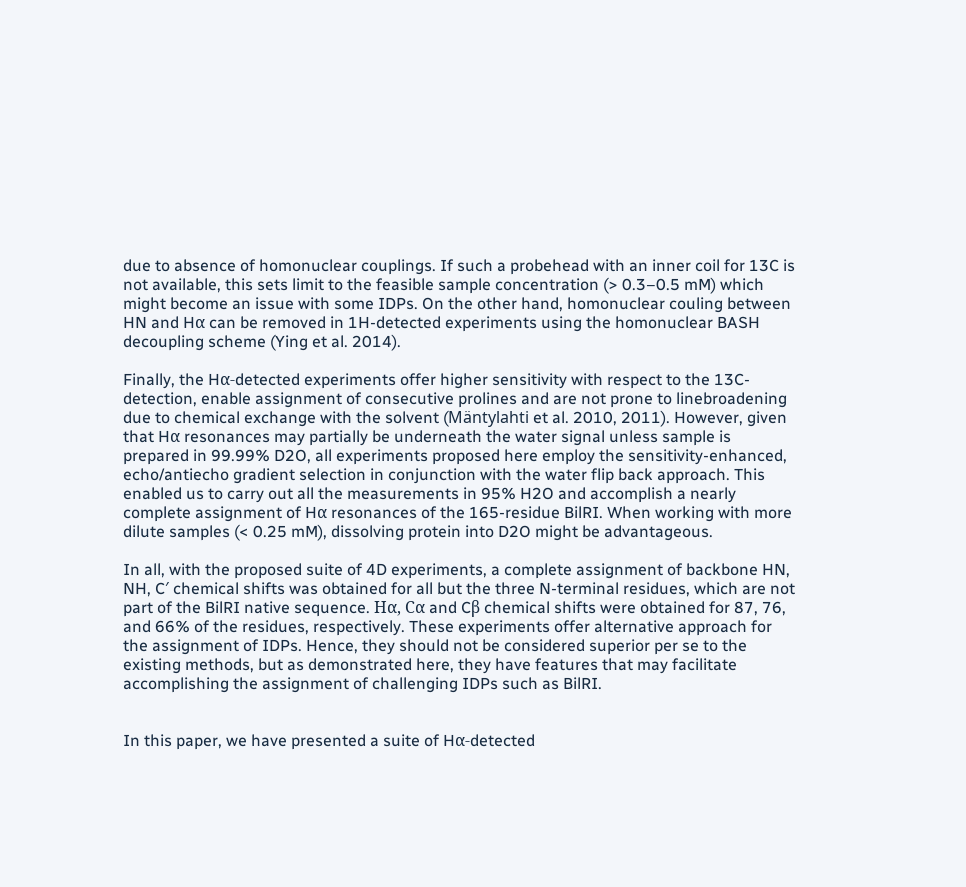due to absence of homonuclear couplings. If such a probehead with an inner coil for 13C is not available, this sets limit to the feasible sample concentration (> 0.3–0.5 mM) which might become an issue with some IDPs. On the other hand, homonuclear couling between HN and Hα can be removed in 1H-detected experiments using the homonuclear BASH decoupling scheme (Ying et al. 2014).

Finally, the Hα-detected experiments offer higher sensitivity with respect to the 13C-detection, enable assignment of consecutive prolines and are not prone to linebroadening due to chemical exchange with the solvent (Mäntylahti et al. 2010, 2011). However, given that Hα resonances may partially be underneath the water signal unless sample is prepared in 99.99% D2O, all experiments proposed here employ the sensitivity-enhanced, echo/antiecho gradient selection in conjunction with the water flip back approach. This enabled us to carry out all the measurements in 95% H2O and accomplish a nearly complete assignment of Hα resonances of the 165-residue BilRI. When working with more dilute samples (< 0.25 mM), dissolving protein into D2O might be advantageous.

In all, with the proposed suite of 4D experiments, a complete assignment of backbone HN, NH, C′ chemical shifts was obtained for all but the three N-terminal residues, which are not part of the BilRI native sequence. Hα, Cα and Cβ chemical shifts were obtained for 87, 76, and 66% of the residues, respectively. These experiments offer alternative approach for the assignment of IDPs. Hence, they should not be considered superior per se to the existing methods, but as demonstrated here, they have features that may facilitate accomplishing the assignment of challenging IDPs such as BilRI.


In this paper, we have presented a suite of Hα-detected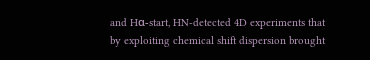and Hα-start, HN-detected 4D experiments that by exploiting chemical shift dispersion brought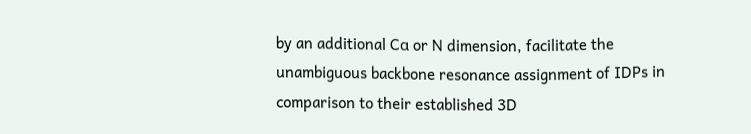by an additional Cα or N dimension, facilitate the unambiguous backbone resonance assignment of IDPs in comparison to their established 3D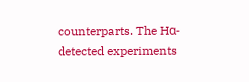counterparts. The Hα-detected experiments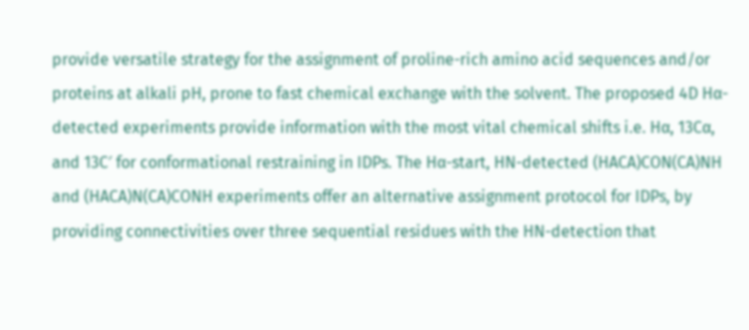provide versatile strategy for the assignment of proline-rich amino acid sequences and/or proteins at alkali pH, prone to fast chemical exchange with the solvent. The proposed 4D Hα-detected experiments provide information with the most vital chemical shifts i.e. Hα, 13Cα, and 13C′ for conformational restraining in IDPs. The Hα-start, HN-detected (HACA)CON(CA)NH and (HACA)N(CA)CONH experiments offer an alternative assignment protocol for IDPs, by providing connectivities over three sequential residues with the HN-detection that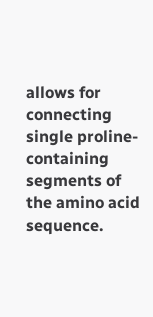allows for connecting single proline-containing segments of the amino acid sequence.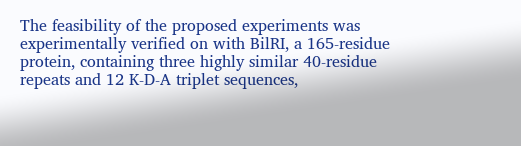The feasibility of the proposed experiments was experimentally verified on with BilRI, a 165-residue protein, containing three highly similar 40-residue repeats and 12 K-D-A triplet sequences,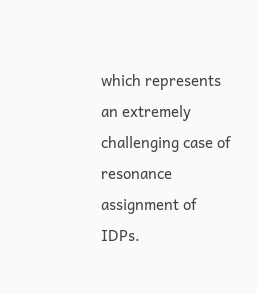which represents an extremely challenging case of resonance assignment of IDPs.